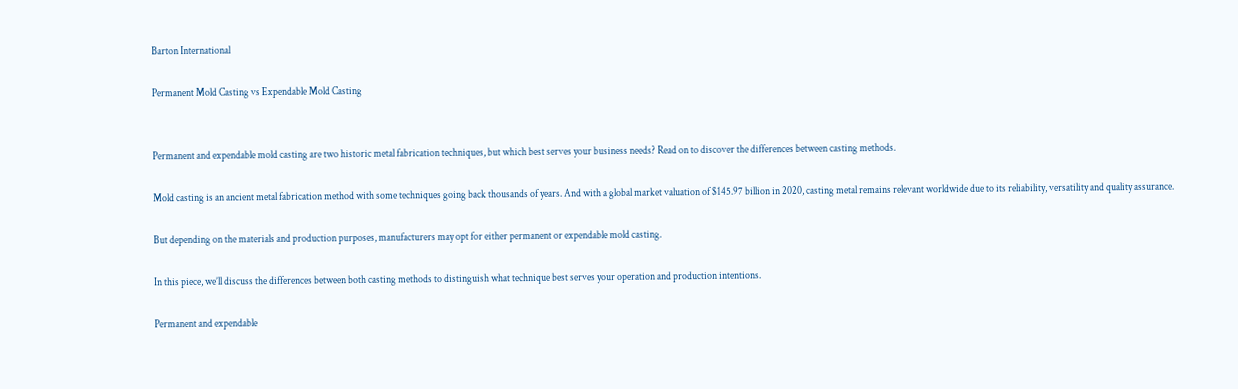Barton International

Permanent Mold Casting vs Expendable Mold Casting


Permanent and expendable mold casting are two historic metal fabrication techniques, but which best serves your business needs? Read on to discover the differences between casting methods.

Mold casting is an ancient metal fabrication method with some techniques going back thousands of years. And with a global market valuation of $145.97 billion in 2020, casting metal remains relevant worldwide due to its reliability, versatility and quality assurance.

But depending on the materials and production purposes, manufacturers may opt for either permanent or expendable mold casting.

In this piece, we’ll discuss the differences between both casting methods to distinguish what technique best serves your operation and production intentions.

Permanent and expendable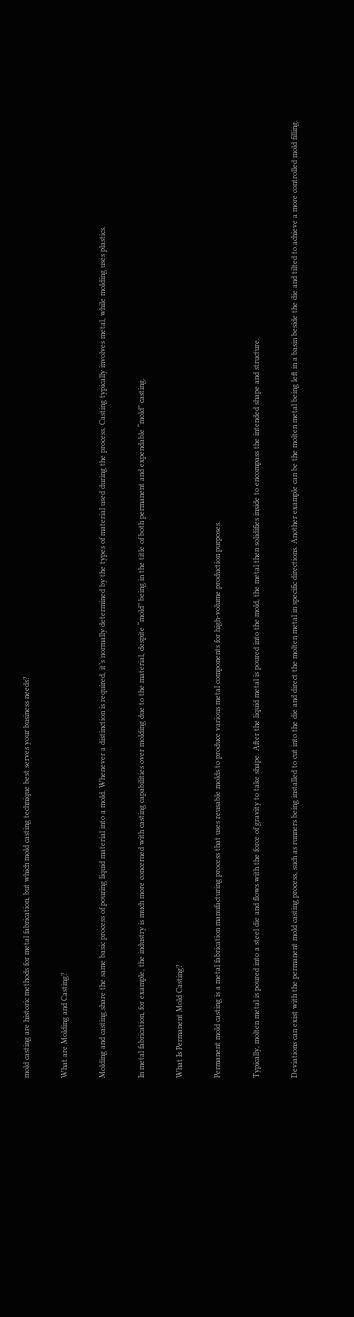mold casting are historic methods for metal fabrication, but which mold casting technique best serves your business needs?

What are Molding and Casting?

Molding and casting share the same basic process of pouring liquid material into a mold. Whenever a distinction is required, it’s normally determined by the types of material used during the process. Casting typically involves metal, while molding uses plastics.

In metal fabrication, for example, the industry is much more concerned with casting capabilities over molding due to the material, despite “mold” being in the title of both permanent and expendable “mold” casting.

What Is Permanent Mold Casting?

Permanent mold casting is a metal fabrication manufacturing process that uses reusable molds to produce various metal components for high-volume production purposes.

Typically, molten metal is poured into a steel die and flows with the force of gravity to take shape. After the liquid metal is poured into the mold, the metal then solidifies inside to encompass the intended shape and structure.

Deviations can exist with the permanent mold casting process, such as runners being installed to cut into the die and direct the molten metal in specific directions. Another example can be the molten metal being left in a basin beside the die and tilted to achieve a more controlled mold filling.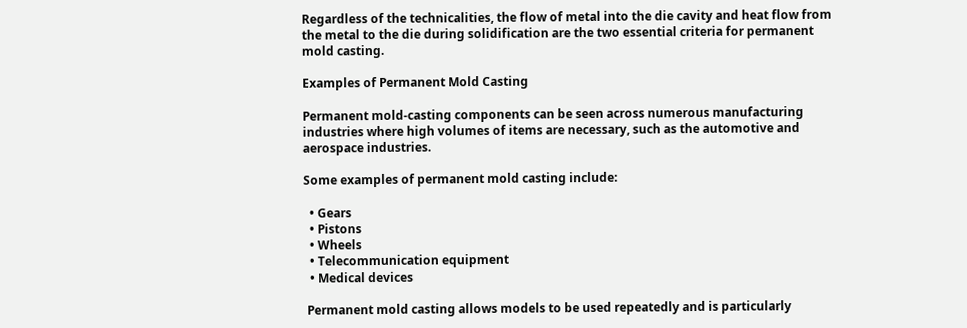Regardless of the technicalities, the flow of metal into the die cavity and heat flow from the metal to the die during solidification are the two essential criteria for permanent mold casting.

Examples of Permanent Mold Casting

Permanent mold-casting components can be seen across numerous manufacturing industries where high volumes of items are necessary, such as the automotive and aerospace industries.

Some examples of permanent mold casting include:

  • Gears
  • Pistons
  • Wheels
  • Telecommunication equipment
  • Medical devices

 Permanent mold casting allows models to be used repeatedly and is particularly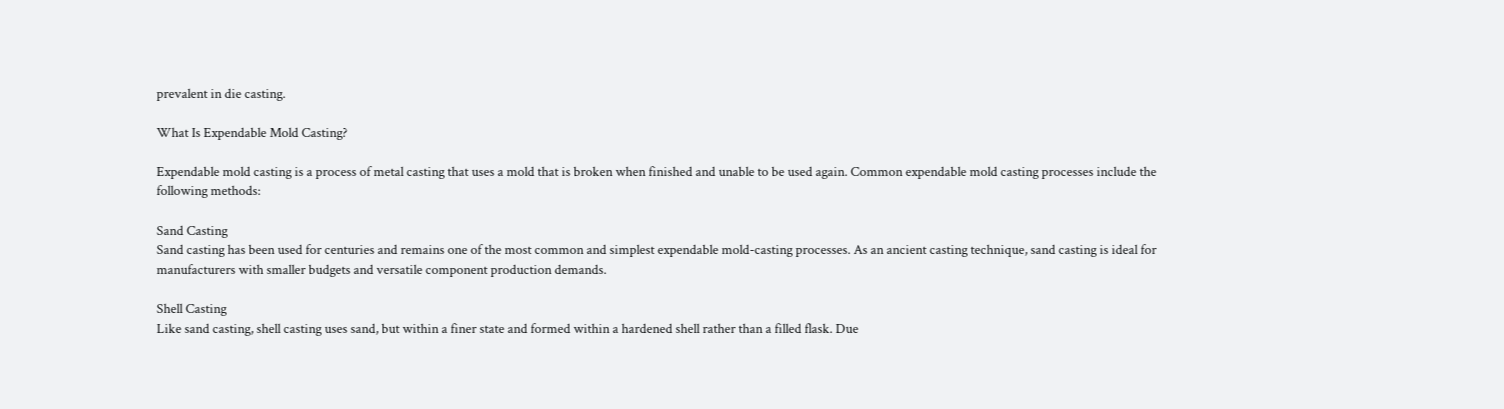prevalent in die casting.

What Is Expendable Mold Casting?

Expendable mold casting is a process of metal casting that uses a mold that is broken when finished and unable to be used again. Common expendable mold casting processes include the following methods:

Sand Casting
Sand casting has been used for centuries and remains one of the most common and simplest expendable mold-casting processes. As an ancient casting technique, sand casting is ideal for manufacturers with smaller budgets and versatile component production demands.

Shell Casting
Like sand casting, shell casting uses sand, but within a finer state and formed within a hardened shell rather than a filled flask. Due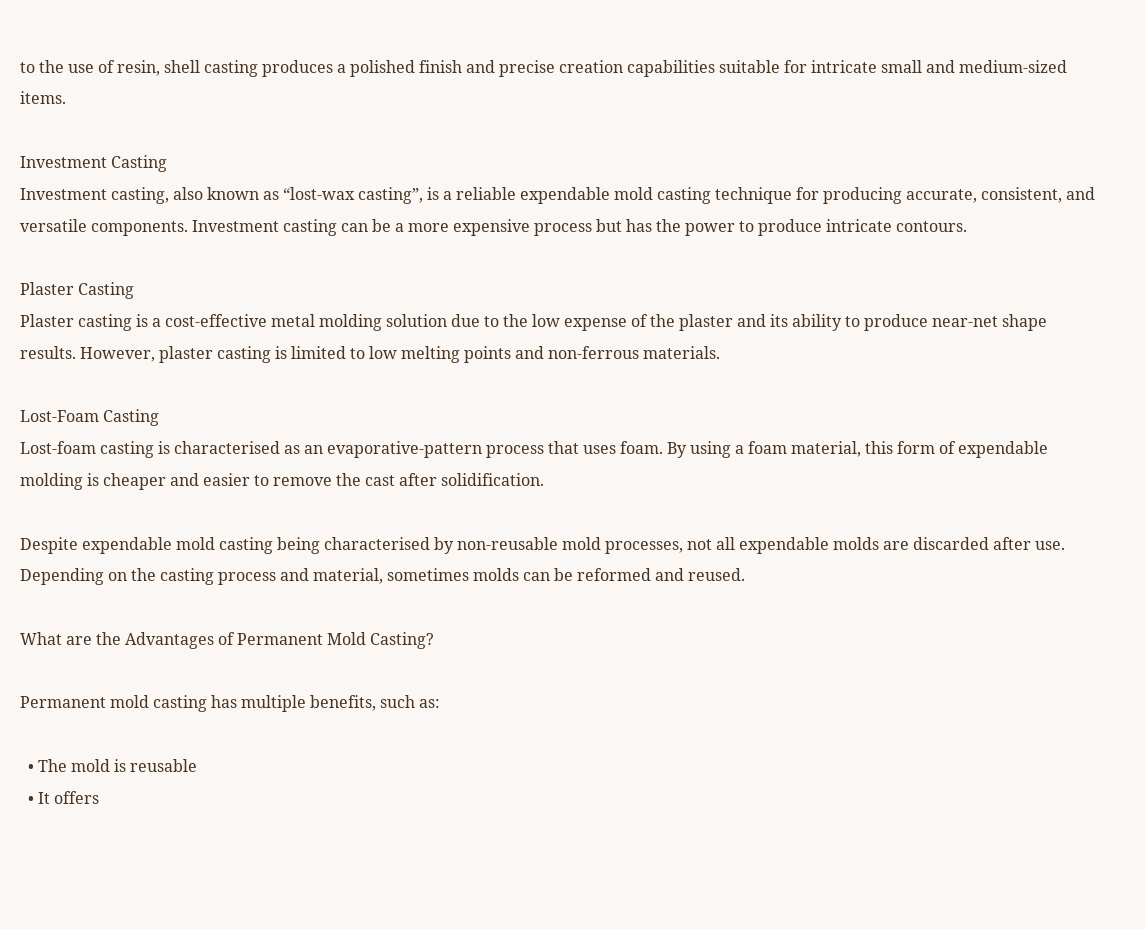to the use of resin, shell casting produces a polished finish and precise creation capabilities suitable for intricate small and medium-sized items.

Investment Casting
Investment casting, also known as “lost-wax casting”, is a reliable expendable mold casting technique for producing accurate, consistent, and versatile components. Investment casting can be a more expensive process but has the power to produce intricate contours.

Plaster Casting
Plaster casting is a cost-effective metal molding solution due to the low expense of the plaster and its ability to produce near-net shape results. However, plaster casting is limited to low melting points and non-ferrous materials.

Lost-Foam Casting
Lost-foam casting is characterised as an evaporative-pattern process that uses foam. By using a foam material, this form of expendable molding is cheaper and easier to remove the cast after solidification.

Despite expendable mold casting being characterised by non-reusable mold processes, not all expendable molds are discarded after use. Depending on the casting process and material, sometimes molds can be reformed and reused.

What are the Advantages of Permanent Mold Casting?

Permanent mold casting has multiple benefits, such as:

  • The mold is reusable
  • It offers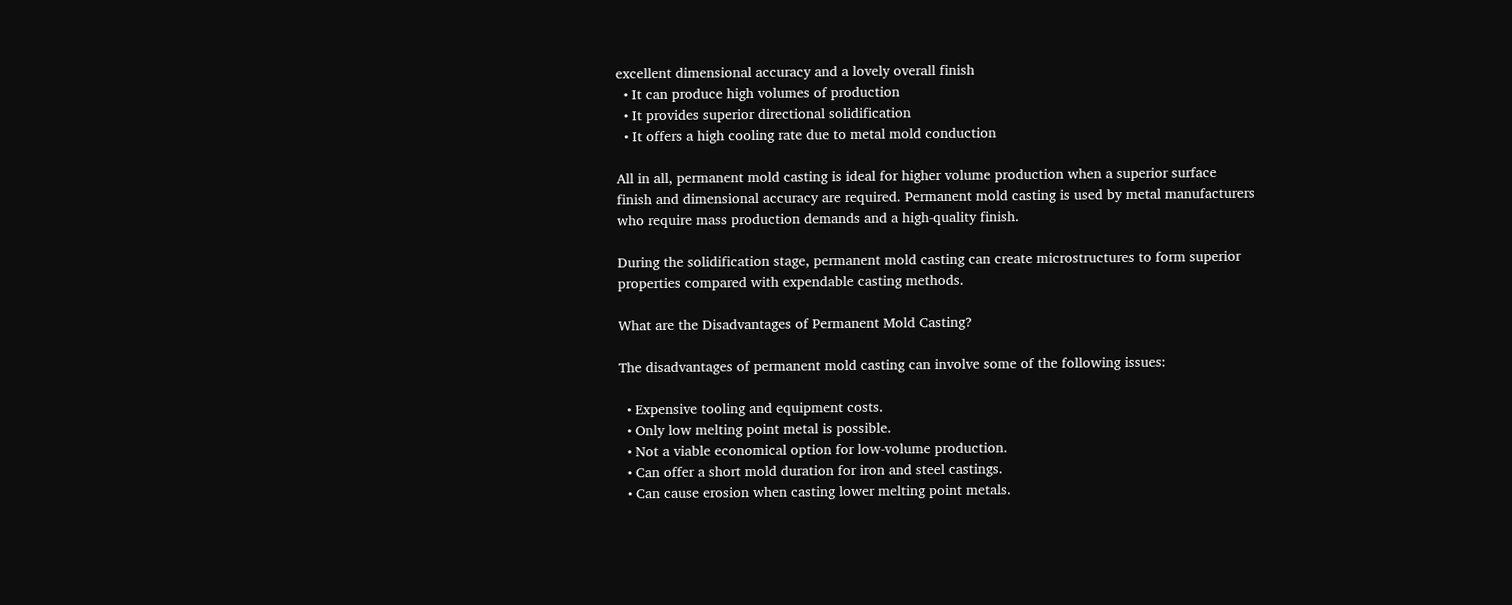excellent dimensional accuracy and a lovely overall finish
  • It can produce high volumes of production
  • It provides superior directional solidification
  • It offers a high cooling rate due to metal mold conduction

All in all, permanent mold casting is ideal for higher volume production when a superior surface finish and dimensional accuracy are required. Permanent mold casting is used by metal manufacturers who require mass production demands and a high-quality finish.

During the solidification stage, permanent mold casting can create microstructures to form superior properties compared with expendable casting methods.

What are the Disadvantages of Permanent Mold Casting?

The disadvantages of permanent mold casting can involve some of the following issues:

  • Expensive tooling and equipment costs.
  • Only low melting point metal is possible.
  • Not a viable economical option for low-volume production.
  • Can offer a short mold duration for iron and steel castings.
  • Can cause erosion when casting lower melting point metals.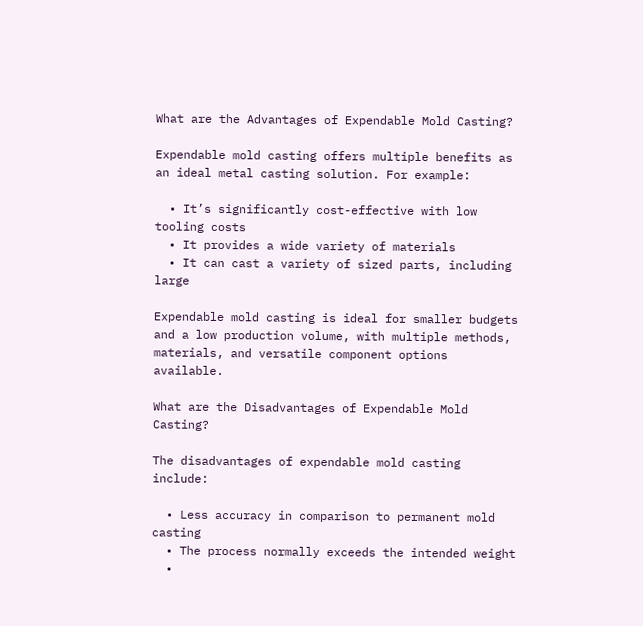What are the Advantages of Expendable Mold Casting?

Expendable mold casting offers multiple benefits as an ideal metal casting solution. For example:

  • It’s significantly cost-effective with low tooling costs
  • It provides a wide variety of materials
  • It can cast a variety of sized parts, including large

Expendable mold casting is ideal for smaller budgets and a low production volume, with multiple methods, materials, and versatile component options available.

What are the Disadvantages of Expendable Mold Casting?

The disadvantages of expendable mold casting include:

  • Less accuracy in comparison to permanent mold casting
  • The process normally exceeds the intended weight
  •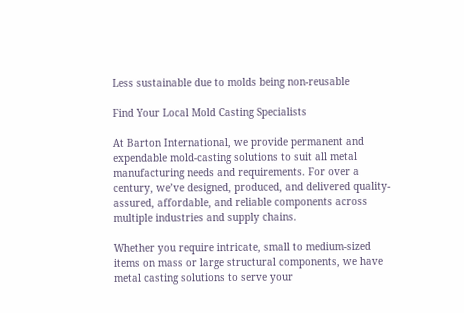Less sustainable due to molds being non-reusable

Find Your Local Mold Casting Specialists

At Barton International, we provide permanent and expendable mold-casting solutions to suit all metal manufacturing needs and requirements. For over a century, we’ve designed, produced, and delivered quality-assured, affordable, and reliable components across multiple industries and supply chains.

Whether you require intricate, small to medium-sized items on mass or large structural components, we have metal casting solutions to serve your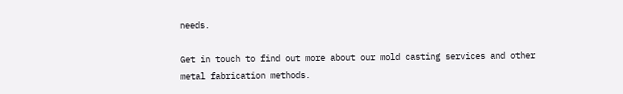needs.

Get in touch to find out more about our mold casting services and other metal fabrication methods.